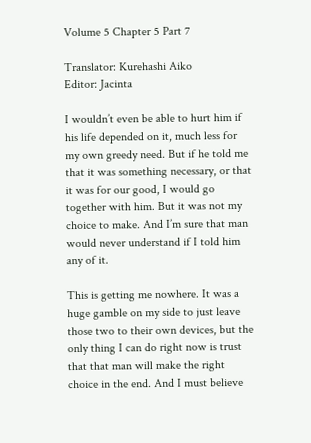Volume 5 Chapter 5 Part 7

Translator: Kurehashi Aiko
Editor: Jacinta

I wouldn’t even be able to hurt him if his life depended on it, much less for my own greedy need. But if he told me that it was something necessary, or that it was for our good, I would go together with him. But it was not my choice to make. And I’m sure that man would never understand if I told him any of it.

This is getting me nowhere. It was a huge gamble on my side to just leave those two to their own devices, but the only thing I can do right now is trust that that man will make the right choice in the end. And I must believe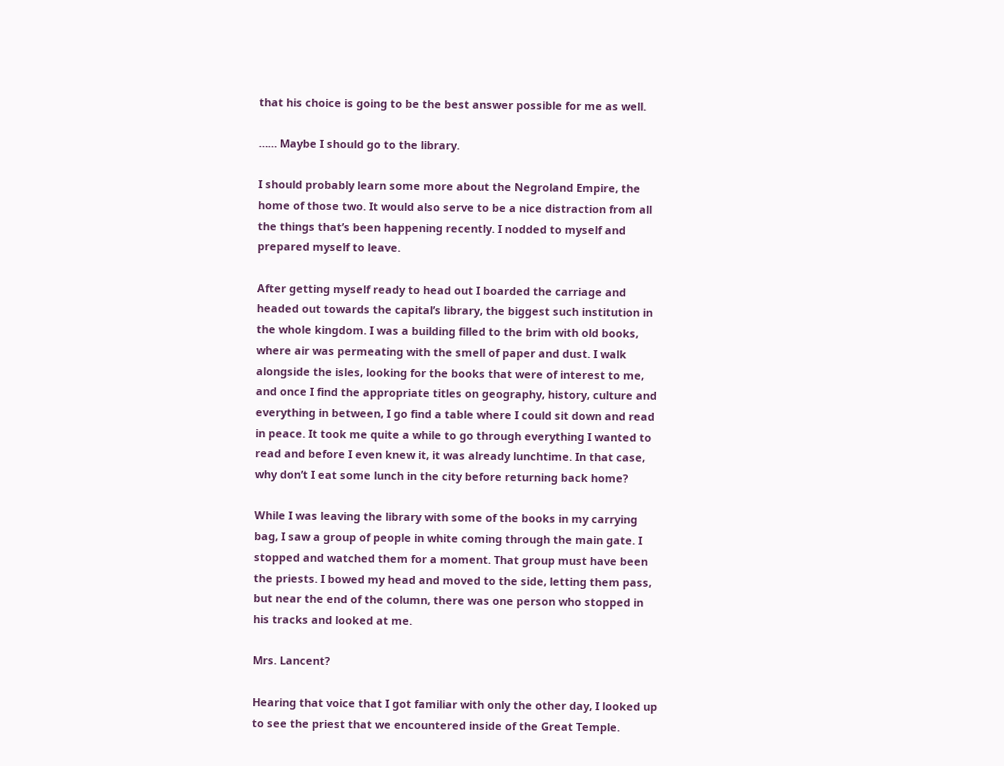that his choice is going to be the best answer possible for me as well.

…… Maybe I should go to the library.

I should probably learn some more about the Negroland Empire, the home of those two. It would also serve to be a nice distraction from all the things that’s been happening recently. I nodded to myself and prepared myself to leave.

After getting myself ready to head out I boarded the carriage and headed out towards the capital’s library, the biggest such institution in the whole kingdom. I was a building filled to the brim with old books, where air was permeating with the smell of paper and dust. I walk alongside the isles, looking for the books that were of interest to me, and once I find the appropriate titles on geography, history, culture and everything in between, I go find a table where I could sit down and read in peace. It took me quite a while to go through everything I wanted to read and before I even knew it, it was already lunchtime. In that case, why don’t I eat some lunch in the city before returning back home?

While I was leaving the library with some of the books in my carrying bag, I saw a group of people in white coming through the main gate. I stopped and watched them for a moment. That group must have been the priests. I bowed my head and moved to the side, letting them pass, but near the end of the column, there was one person who stopped in his tracks and looked at me.

Mrs. Lancent?

Hearing that voice that I got familiar with only the other day, I looked up to see the priest that we encountered inside of the Great Temple.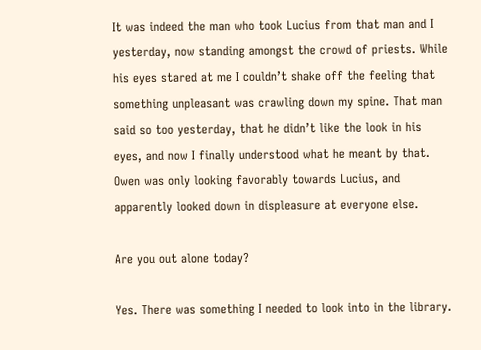It was indeed the man who took Lucius from that man and I yesterday, now standing amongst the crowd of priests. While his eyes stared at me I couldn’t shake off the feeling that something unpleasant was crawling down my spine. That man said so too yesterday, that he didn’t like the look in his eyes, and now I finally understood what he meant by that. Owen was only looking favorably towards Lucius, and apparently looked down in displeasure at everyone else.

Are you out alone today?

Yes. There was something I needed to look into in the library.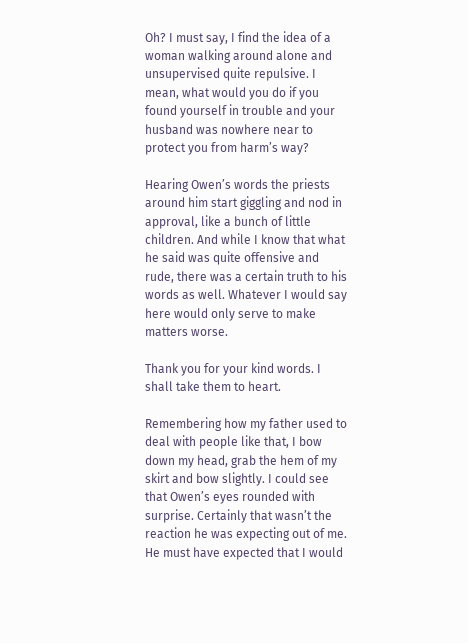Oh? I must say, I find the idea of a woman walking around alone and unsupervised quite repulsive. I mean, what would you do if you found yourself in trouble and your husband was nowhere near to protect you from harm’s way?

Hearing Owen’s words the priests around him start giggling and nod in approval, like a bunch of little children. And while I know that what he said was quite offensive and rude, there was a certain truth to his words as well. Whatever I would say here would only serve to make matters worse.

Thank you for your kind words. I shall take them to heart.

Remembering how my father used to deal with people like that, I bow down my head, grab the hem of my skirt and bow slightly. I could see that Owen’s eyes rounded with surprise. Certainly that wasn’t the reaction he was expecting out of me. He must have expected that I would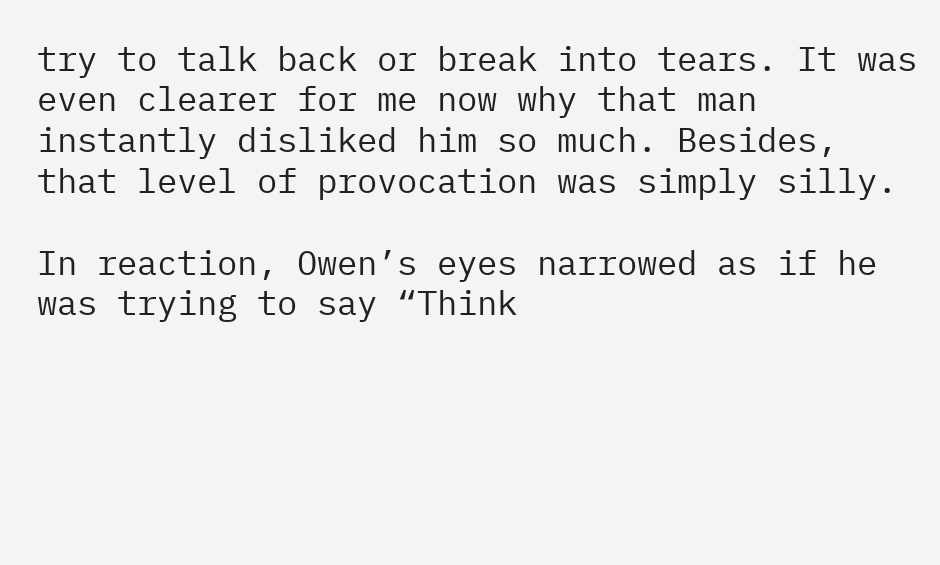try to talk back or break into tears. It was even clearer for me now why that man instantly disliked him so much. Besides, that level of provocation was simply silly.

In reaction, Owen’s eyes narrowed as if he was trying to say “Think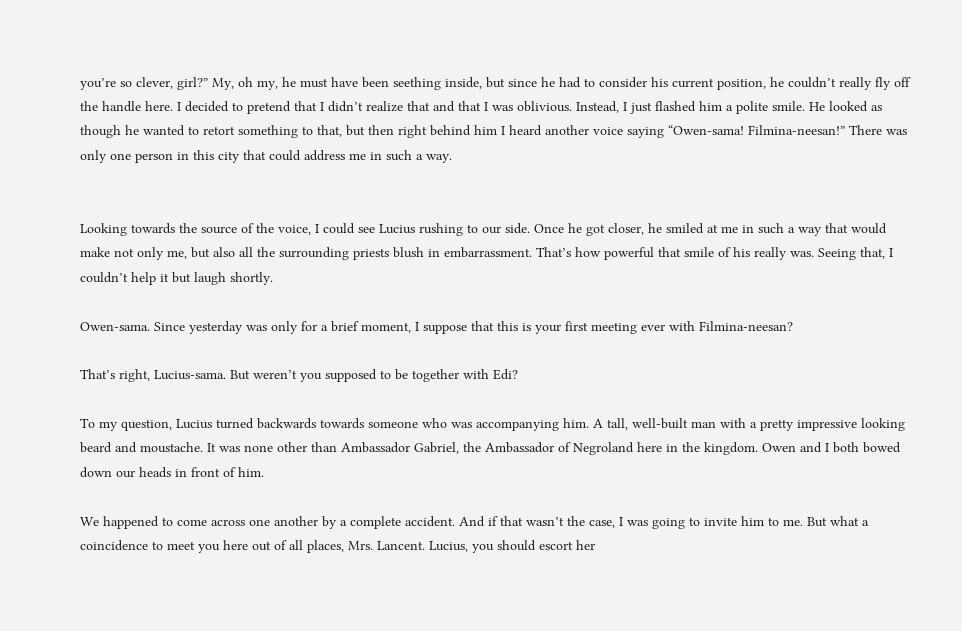you’re so clever, girl?” My, oh my, he must have been seething inside, but since he had to consider his current position, he couldn’t really fly off the handle here. I decided to pretend that I didn’t realize that and that I was oblivious. Instead, I just flashed him a polite smile. He looked as though he wanted to retort something to that, but then right behind him I heard another voice saying “Owen-sama! Filmina-neesan!” There was only one person in this city that could address me in such a way.


Looking towards the source of the voice, I could see Lucius rushing to our side. Once he got closer, he smiled at me in such a way that would make not only me, but also all the surrounding priests blush in embarrassment. That’s how powerful that smile of his really was. Seeing that, I couldn’t help it but laugh shortly.

Owen-sama. Since yesterday was only for a brief moment, I suppose that this is your first meeting ever with Filmina-neesan?

That’s right, Lucius-sama. But weren’t you supposed to be together with Edi?

To my question, Lucius turned backwards towards someone who was accompanying him. A tall, well-built man with a pretty impressive looking beard and moustache. It was none other than Ambassador Gabriel, the Ambassador of Negroland here in the kingdom. Owen and I both bowed down our heads in front of him.

We happened to come across one another by a complete accident. And if that wasn’t the case, I was going to invite him to me. But what a coincidence to meet you here out of all places, Mrs. Lancent. Lucius, you should escort her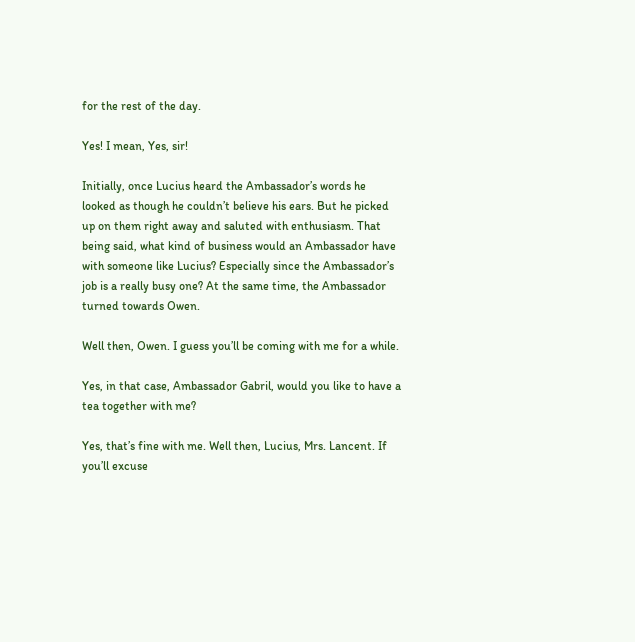for the rest of the day.

Yes! I mean, Yes, sir!

Initially, once Lucius heard the Ambassador’s words he looked as though he couldn’t believe his ears. But he picked up on them right away and saluted with enthusiasm. That being said, what kind of business would an Ambassador have with someone like Lucius? Especially since the Ambassador’s job is a really busy one? At the same time, the Ambassador turned towards Owen.

Well then, Owen. I guess you’ll be coming with me for a while.

Yes, in that case, Ambassador Gabril, would you like to have a tea together with me?

Yes, that’s fine with me. Well then, Lucius, Mrs. Lancent. If you’ll excuse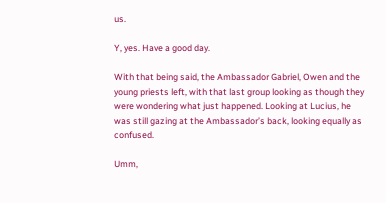us.

Y, yes. Have a good day.

With that being said, the Ambassador Gabriel, Owen and the young priests left, with that last group looking as though they were wondering what just happened. Looking at Lucius, he was still gazing at the Ambassador’s back, looking equally as confused.

Umm,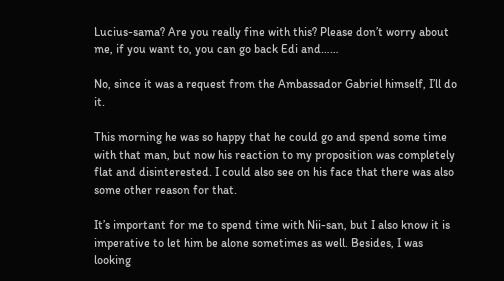Lucius-sama? Are you really fine with this? Please don’t worry about me, if you want to, you can go back Edi and……

No, since it was a request from the Ambassador Gabriel himself, I’ll do it.

This morning he was so happy that he could go and spend some time with that man, but now his reaction to my proposition was completely flat and disinterested. I could also see on his face that there was also some other reason for that.

It’s important for me to spend time with Nii-san, but I also know it is imperative to let him be alone sometimes as well. Besides, I was looking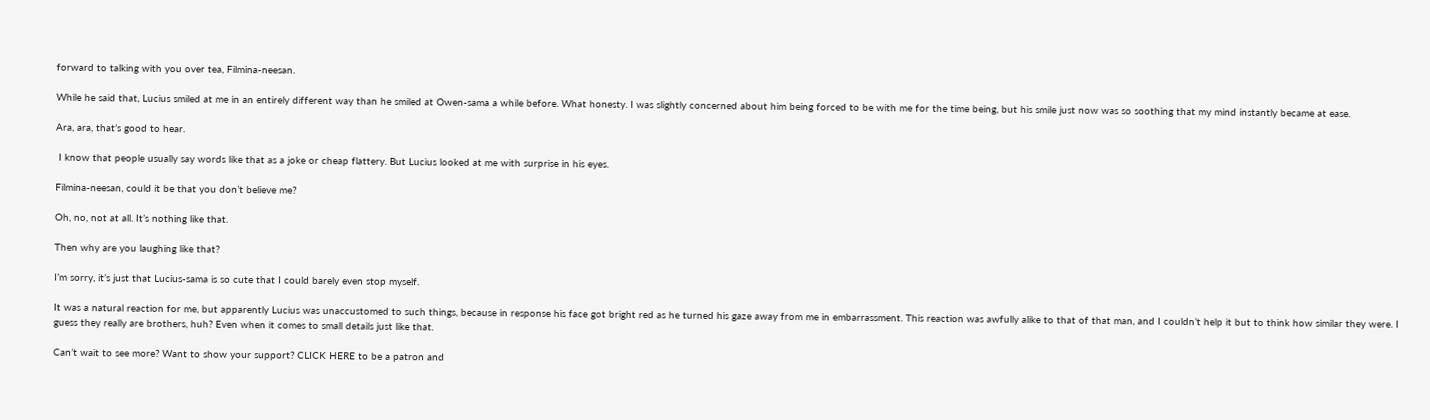forward to talking with you over tea, Filmina-neesan.

While he said that, Lucius smiled at me in an entirely different way than he smiled at Owen-sama a while before. What honesty. I was slightly concerned about him being forced to be with me for the time being, but his smile just now was so soothing that my mind instantly became at ease.

Ara, ara, that’s good to hear.

 I know that people usually say words like that as a joke or cheap flattery. But Lucius looked at me with surprise in his eyes.

Filmina-neesan, could it be that you don’t believe me?

Oh, no, not at all. It’s nothing like that.

Then why are you laughing like that?

I’m sorry, it’s just that Lucius-sama is so cute that I could barely even stop myself.

It was a natural reaction for me, but apparently Lucius was unaccustomed to such things, because in response his face got bright red as he turned his gaze away from me in embarrassment. This reaction was awfully alike to that of that man, and I couldn’t help it but to think how similar they were. I guess they really are brothers, huh? Even when it comes to small details just like that.

Can’t wait to see more? Want to show your support? CLICK HERE to be a patron and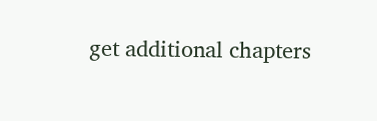get additional chapters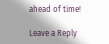ahead of time!

Leave a Reply